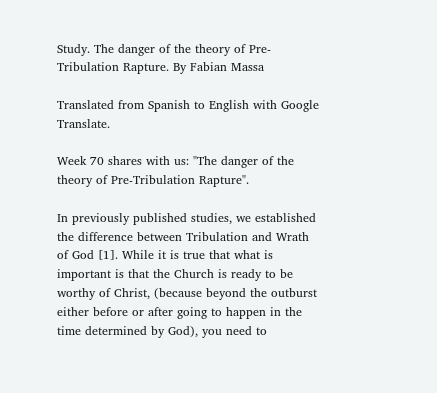Study. The danger of the theory of Pre-Tribulation Rapture. By Fabian Massa

Translated from Spanish to English with Google Translate.

Week 70 shares with us: "The danger of the theory of Pre-Tribulation Rapture".

In previously published studies, we established the difference between Tribulation and Wrath of God [1]. While it is true that what is important is that the Church is ready to be worthy of Christ, (because beyond the outburst either before or after going to happen in the time determined by God), you need to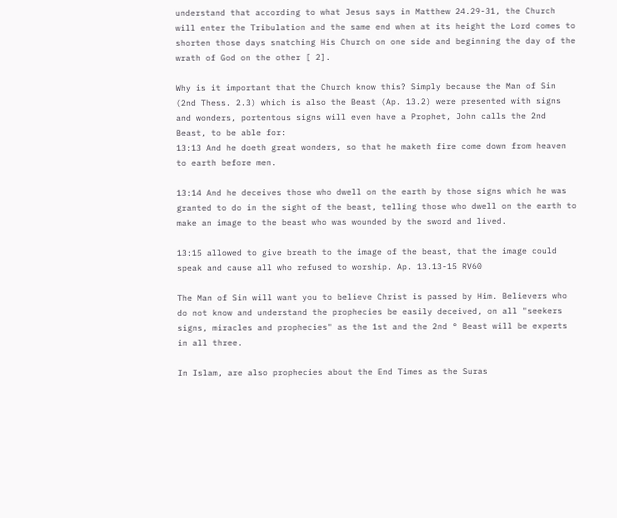understand that according to what Jesus says in Matthew 24.29-31, the Church will enter the Tribulation and the same end when at its height the Lord comes to shorten those days snatching His Church on one side and beginning the day of the wrath of God on the other [ 2].

Why is it important that the Church know this? Simply because the Man of Sin (2nd Thess. 2.3) which is also the Beast (Ap. 13.2) were presented with signs and wonders, portentous signs will even have a Prophet, John calls the 2nd Beast, to be able for:
13:13 And he doeth great wonders, so that he maketh fire come down from heaven to earth before men.

13:14 And he deceives those who dwell on the earth by those signs which he was granted to do in the sight of the beast, telling those who dwell on the earth to make an image to the beast who was wounded by the sword and lived.

13:15 allowed to give breath to the image of the beast, that the image could speak and cause all who refused to worship. Ap. 13.13-15 RV60

The Man of Sin will want you to believe Christ is passed by Him. Believers who do not know and understand the prophecies be easily deceived, on all "seekers signs, miracles and prophecies" as the 1st and the 2nd ° Beast will be experts in all three.

In Islam, are also prophecies about the End Times as the Suras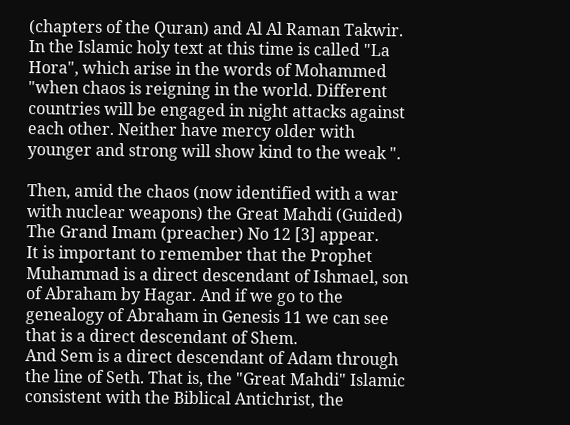(chapters of the Quran) and Al Al Raman Takwir. In the Islamic holy text at this time is called "La Hora", which arise in the words of Mohammed "when chaos is reigning in the world. Different countries will be engaged in night attacks against each other. Neither have mercy older with younger and strong will show kind to the weak ".

Then, amid the chaos (now identified with a war with nuclear weapons) the Great Mahdi (Guided) The Grand Imam (preacher) No 12 [3] appear.
It is important to remember that the Prophet Muhammad is a direct descendant of Ishmael, son of Abraham by Hagar. And if we go to the genealogy of Abraham in Genesis 11 we can see that is a direct descendant of Shem.
And Sem is a direct descendant of Adam through the line of Seth. That is, the "Great Mahdi" Islamic consistent with the Biblical Antichrist, the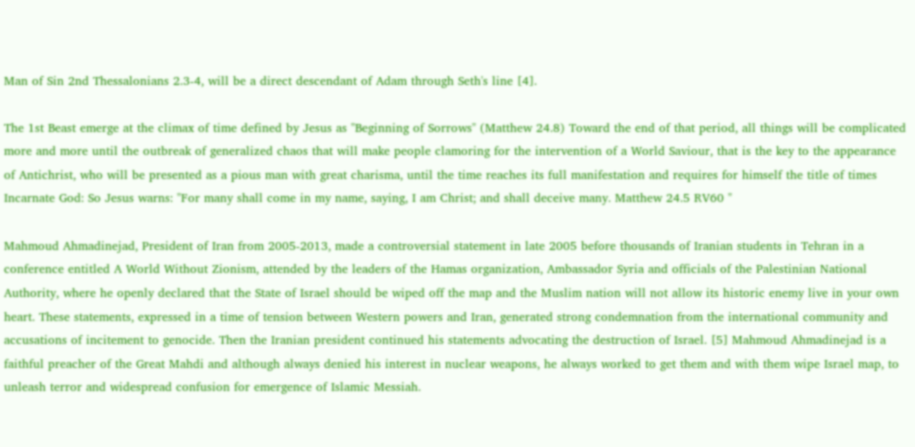Man of Sin 2nd Thessalonians 2.3-4, will be a direct descendant of Adam through Seth's line [4].

The 1st Beast emerge at the climax of time defined by Jesus as "Beginning of Sorrows" (Matthew 24.8) Toward the end of that period, all things will be complicated more and more until the outbreak of generalized chaos that will make people clamoring for the intervention of a World Saviour, that is the key to the appearance of Antichrist, who will be presented as a pious man with great charisma, until the time reaches its full manifestation and requires for himself the title of times Incarnate God: So Jesus warns: "For many shall come in my name, saying, I am Christ; and shall deceive many. Matthew 24.5 RV60 "

Mahmoud Ahmadinejad, President of Iran from 2005-2013, made a controversial statement in late 2005 before thousands of Iranian students in Tehran in a conference entitled A World Without Zionism, attended by the leaders of the Hamas organization, Ambassador Syria and officials of the Palestinian National Authority, where he openly declared that the State of Israel should be wiped off the map and the Muslim nation will not allow its historic enemy live in your own heart. These statements, expressed in a time of tension between Western powers and Iran, generated strong condemnation from the international community and accusations of incitement to genocide. Then the Iranian president continued his statements advocating the destruction of Israel. [5] Mahmoud Ahmadinejad is a faithful preacher of the Great Mahdi and although always denied his interest in nuclear weapons, he always worked to get them and with them wipe Israel map, to unleash terror and widespread confusion for emergence of Islamic Messiah.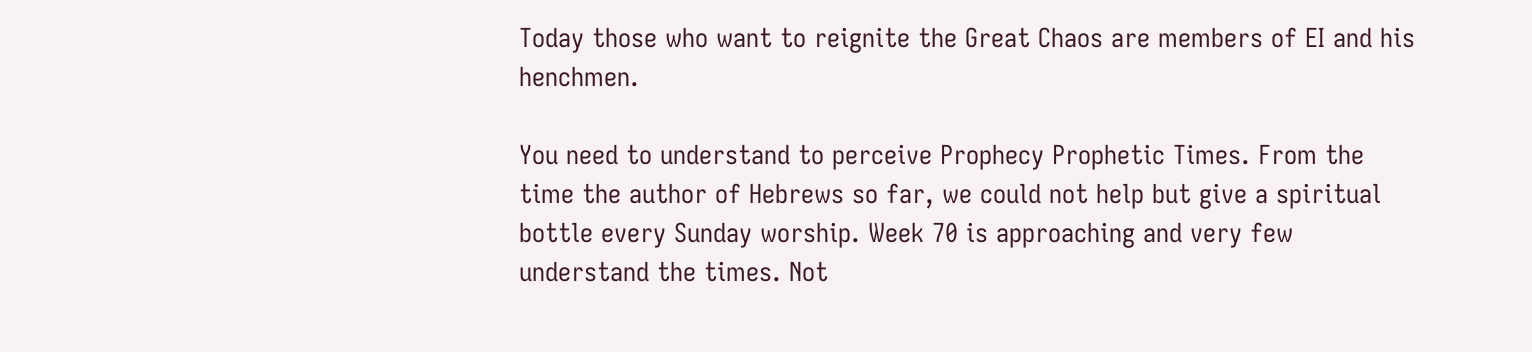Today those who want to reignite the Great Chaos are members of EI and his henchmen.

You need to understand to perceive Prophecy Prophetic Times. From the time the author of Hebrews so far, we could not help but give a spiritual bottle every Sunday worship. Week 70 is approaching and very few understand the times. Not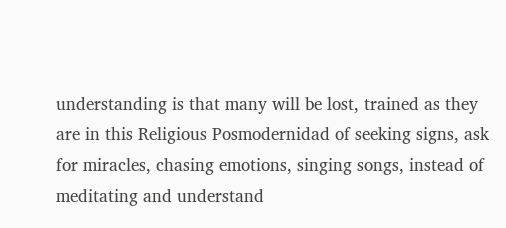understanding is that many will be lost, trained as they are in this Religious Posmodernidad of seeking signs, ask for miracles, chasing emotions, singing songs, instead of meditating and understand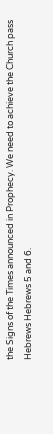the Signs of the Times announced in Prophecy. We need to achieve the Church pass Hebrews Hebrews 5 and 6.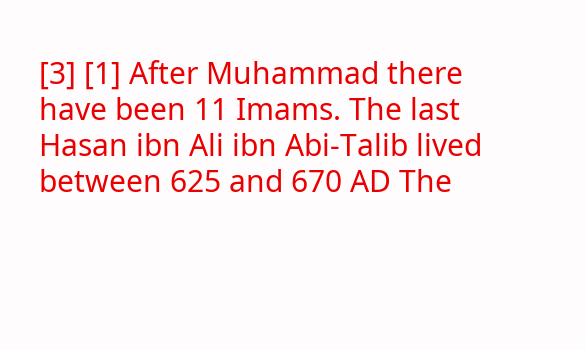[3] [1] After Muhammad there have been 11 Imams. The last Hasan ibn Ali ibn Abi-Talib lived between 625 and 670 AD The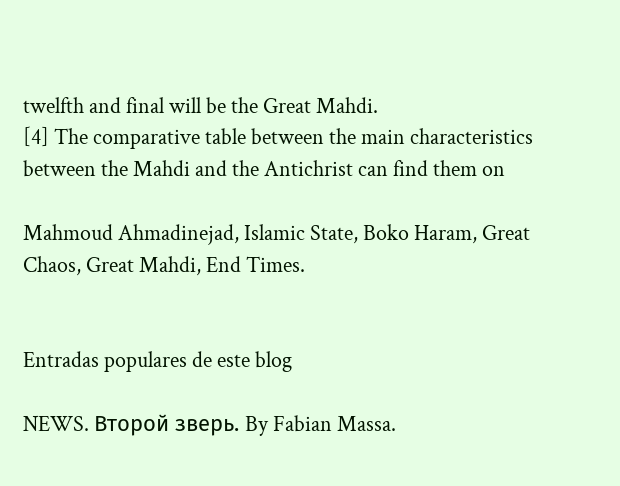twelfth and final will be the Great Mahdi.
[4] The comparative table between the main characteristics between the Mahdi and the Antichrist can find them on

Mahmoud Ahmadinejad, Islamic State, Boko Haram, Great Chaos, Great Mahdi, End Times.


Entradas populares de este blog

NEWS. Второй зверь. By Fabian Massa.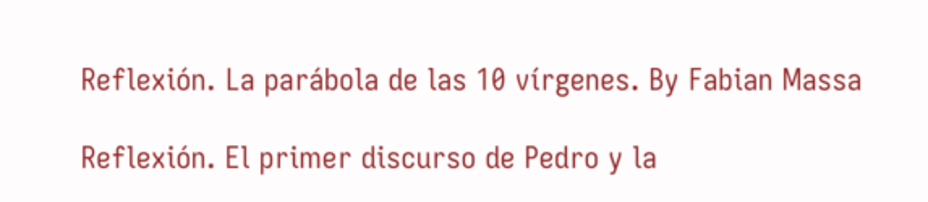Reflexión. La parábola de las 10 vírgenes. By Fabian Massa

Reflexión. El primer discurso de Pedro y la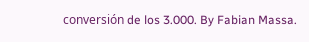conversión de los 3.000. By Fabian Massa.